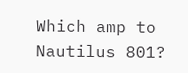Which amp to Nautilus 801?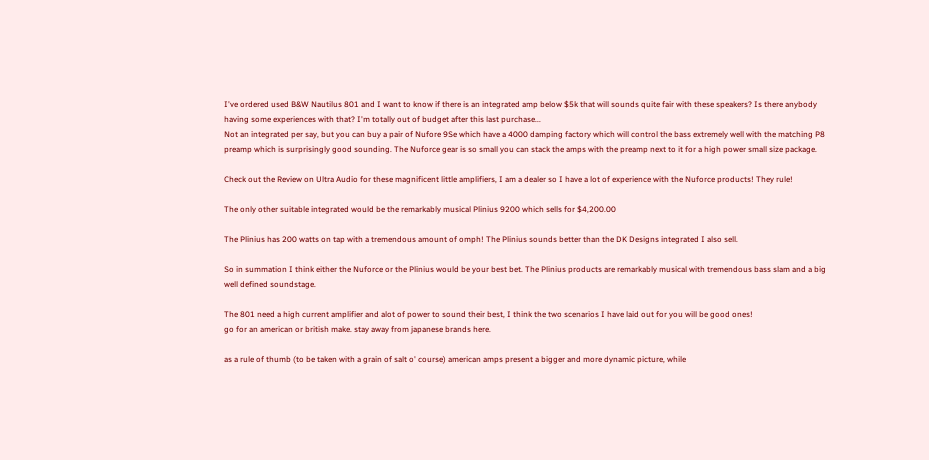I've ordered used B&W Nautilus 801 and I want to know if there is an integrated amp below $5k that will sounds quite fair with these speakers? Is there anybody having some experiences with that? I'm totally out of budget after this last purchase...
Not an integrated per say, but you can buy a pair of Nufore 9Se which have a 4000 damping factory which will control the bass extremely well with the matching P8 preamp which is surprisingly good sounding. The Nuforce gear is so small you can stack the amps with the preamp next to it for a high power small size package.

Check out the Review on Ultra Audio for these magnificent little amplifiers, I am a dealer so I have a lot of experience with the Nuforce products! They rule!

The only other suitable integrated would be the remarkably musical Plinius 9200 which sells for $4,200.00

The Plinius has 200 watts on tap with a tremendous amount of omph! The Plinius sounds better than the DK Designs integrated I also sell.

So in summation I think either the Nuforce or the Plinius would be your best bet. The Plinius products are remarkably musical with tremendous bass slam and a big well defined soundstage.

The 801 need a high current amplifier and alot of power to sound their best, I think the two scenarios I have laid out for you will be good ones!
go for an american or british make. stay away from japanese brands here.

as a rule of thumb (to be taken with a grain of salt o' course) american amps present a bigger and more dynamic picture, while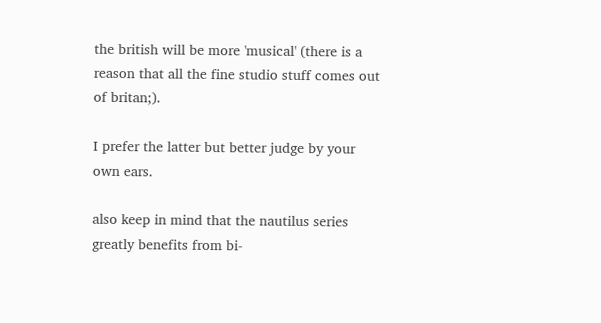the british will be more 'musical' (there is a reason that all the fine studio stuff comes out of britan;).

I prefer the latter but better judge by your own ears.

also keep in mind that the nautilus series greatly benefits from bi-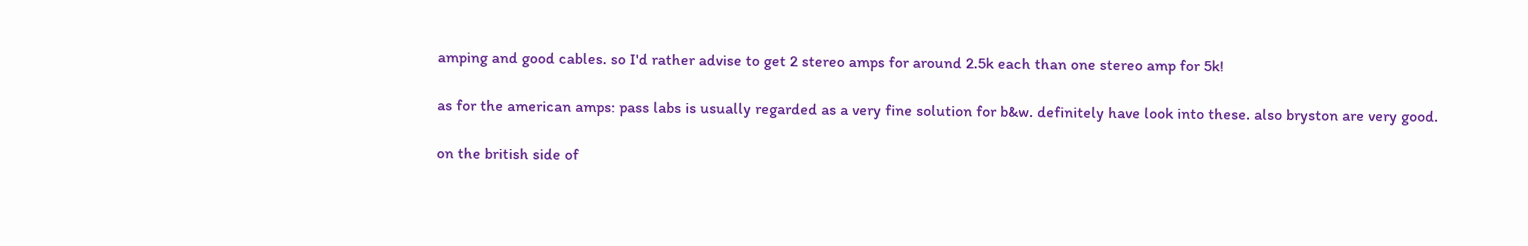amping and good cables. so I'd rather advise to get 2 stereo amps for around 2.5k each than one stereo amp for 5k!

as for the american amps: pass labs is usually regarded as a very fine solution for b&w. definitely have look into these. also bryston are very good.

on the british side of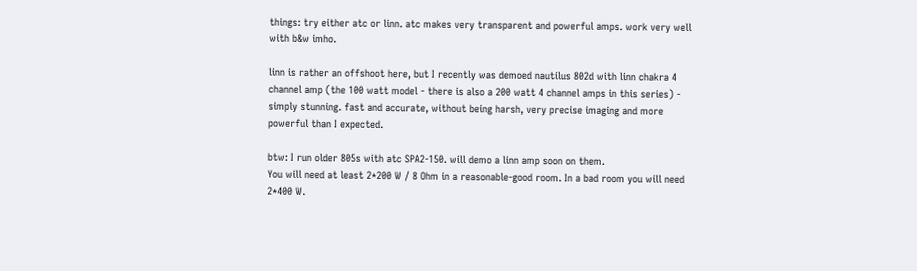things: try either atc or linn. atc makes very transparent and powerful amps. work very well with b&w imho.

linn is rather an offshoot here, but I recently was demoed nautilus 802d with linn chakra 4 channel amp (the 100 watt model - there is also a 200 watt 4 channel amps in this series) - simply stunning. fast and accurate, without being harsh, very precise imaging and more powerful than I expected.

btw: I run older 805s with atc SPA2-150. will demo a linn amp soon on them.
You will need at least 2*200 W / 8 Ohm in a reasonable-good room. In a bad room you will need 2*400 W.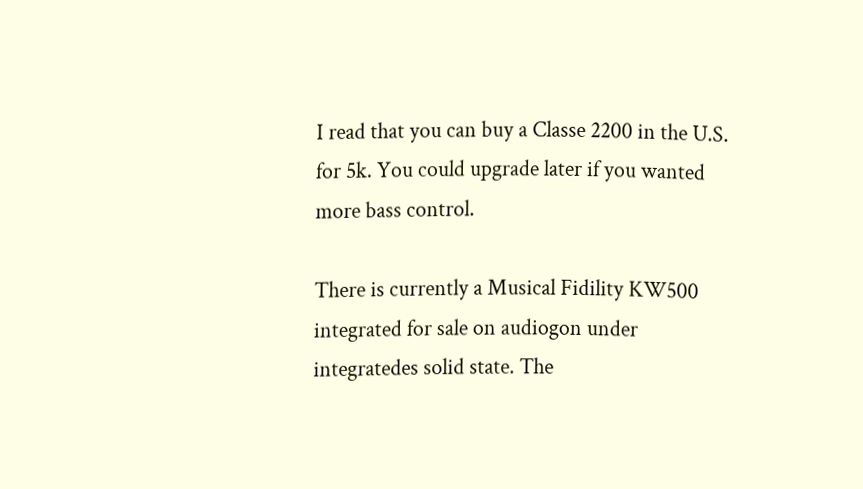I read that you can buy a Classe 2200 in the U.S. for 5k. You could upgrade later if you wanted more bass control.

There is currently a Musical Fidility KW500 integrated for sale on audiogon under integratedes solid state. The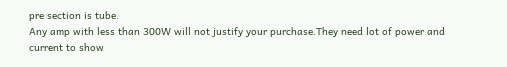pre section is tube.
Any amp with less than 300W will not justify your purchase.They need lot of power and current to show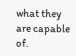what they are capable of.